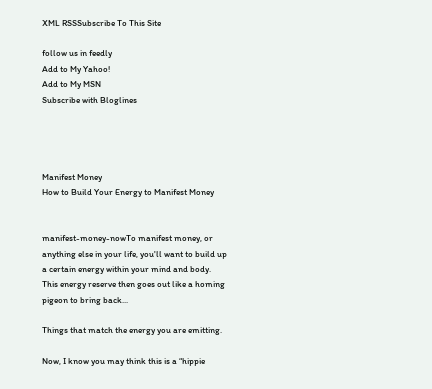XML RSSSubscribe To This Site

follow us in feedly
Add to My Yahoo!
Add to My MSN
Subscribe with Bloglines




Manifest Money
How to Build Your Energy to Manifest Money


manifest-money-nowTo manifest money, or anything else in your life, you'll want to build up a certain energy within your mind and body.  This energy reserve then goes out like a homing pigeon to bring back...

Things that match the energy you are emitting.

Now, I know you may think this is a “hippie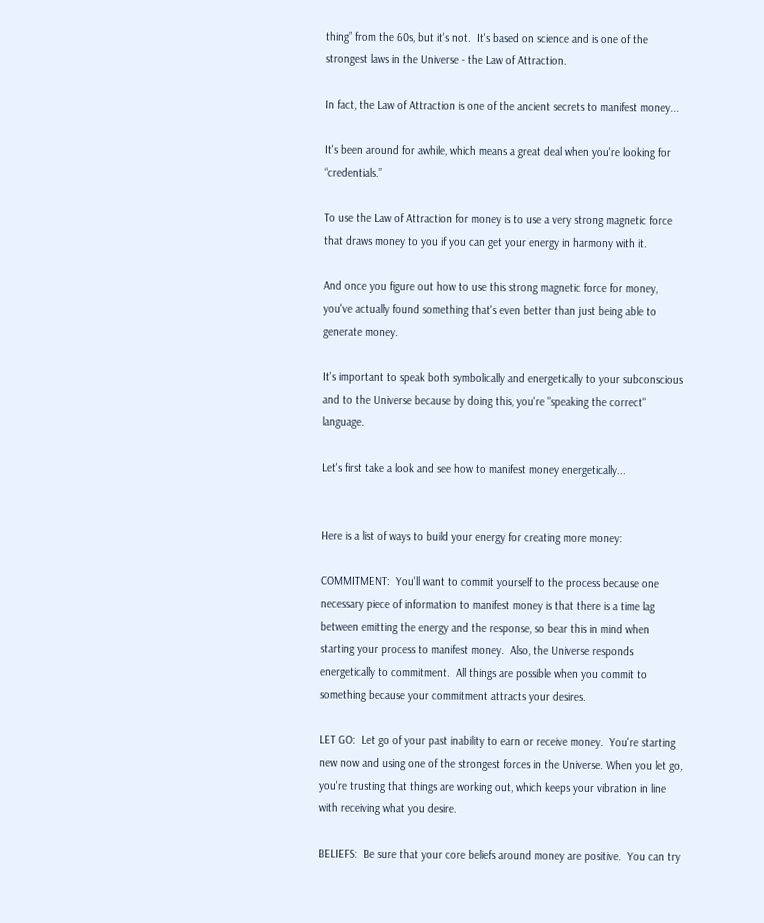thing” from the 60s, but it's not.  It's based on science and is one of the strongest laws in the Universe - the Law of Attraction.

In fact, the Law of Attraction is one of the ancient secrets to manifest money...

It's been around for awhile, which means a great deal when you're looking for “credentials.”

To use the Law of Attraction for money is to use a very strong magnetic force that draws money to you if you can get your energy in harmony with it.

And once you figure out how to use this strong magnetic force for money, you've actually found something that's even better than just being able to generate money.

It's important to speak both symbolically and energetically to your subconscious and to the Universe because by doing this, you're "speaking the correct" language.

Let's first take a look and see how to manifest money energetically...


Here is a list of ways to build your energy for creating more money:

COMMITMENT:  You'll want to commit yourself to the process because one necessary piece of information to manifest money is that there is a time lag between emitting the energy and the response, so bear this in mind when starting your process to manifest money.  Also, the Universe responds energetically to commitment.  All things are possible when you commit to something because your commitment attracts your desires.

LET GO:  Let go of your past inability to earn or receive money.  You're starting new now and using one of the strongest forces in the Universe. When you let go, you're trusting that things are working out, which keeps your vibration in line with receiving what you desire.

BELIEFS:  Be sure that your core beliefs around money are positive.  You can try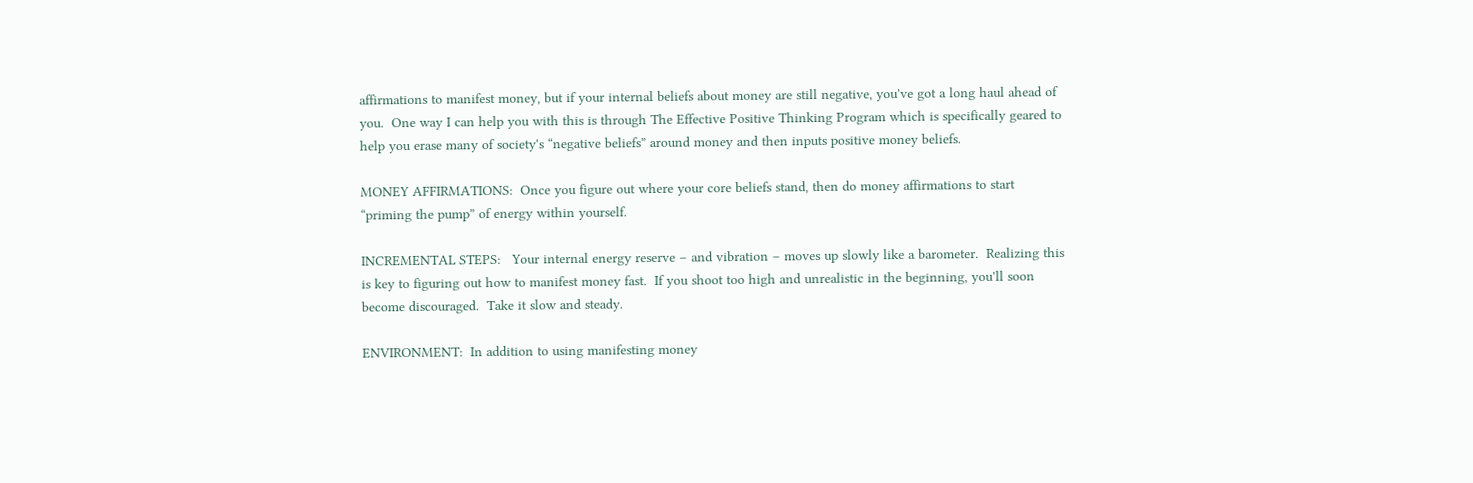affirmations to manifest money, but if your internal beliefs about money are still negative, you've got a long haul ahead of you.  One way I can help you with this is through The Effective Positive Thinking Program which is specifically geared to help you erase many of society's “negative beliefs” around money and then inputs positive money beliefs.

MONEY AFFIRMATIONS:  Once you figure out where your core beliefs stand, then do money affirmations to start “priming the pump” of energy within yourself.

INCREMENTAL STEPS:   Your internal energy reserve – and vibration – moves up slowly like a barometer.  Realizing this is key to figuring out how to manifest money fast.  If you shoot too high and unrealistic in the beginning, you'll soon become discouraged.  Take it slow and steady.

ENVIRONMENT:  In addition to using manifesting money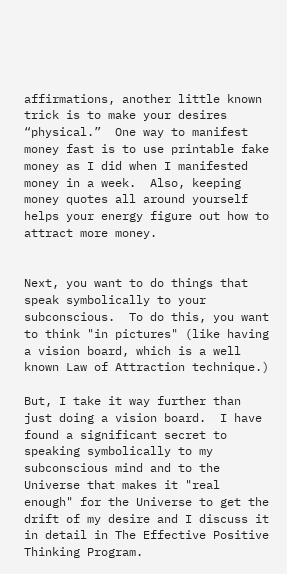affirmations, another little known trick is to make your desires “physical.”  One way to manifest money fast is to use printable fake money as I did when I manifested money in a week.  Also, keeping money quotes all around yourself helps your energy figure out how to attract more money.


Next, you want to do things that speak symbolically to your subconscious.  To do this, you want to think "in pictures" (like having a vision board, which is a well known Law of Attraction technique.)

But, I take it way further than just doing a vision board.  I have found a significant secret to speaking symbolically to my subconscious mind and to the Universe that makes it "real enough" for the Universe to get the drift of my desire and I discuss it in detail in The Effective Positive Thinking Program.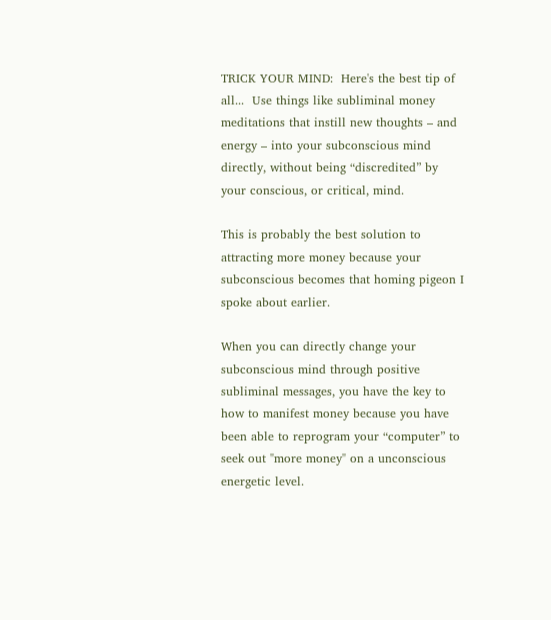TRICK YOUR MIND:  Here's the best tip of all...  Use things like subliminal money meditations that instill new thoughts – and energy – into your subconscious mind directly, without being “discredited” by your conscious, or critical, mind.

This is probably the best solution to attracting more money because your subconscious becomes that homing pigeon I spoke about earlier.

When you can directly change your subconscious mind through positive subliminal messages, you have the key to how to manifest money because you have been able to reprogram your “computer” to seek out "more money" on a unconscious energetic level.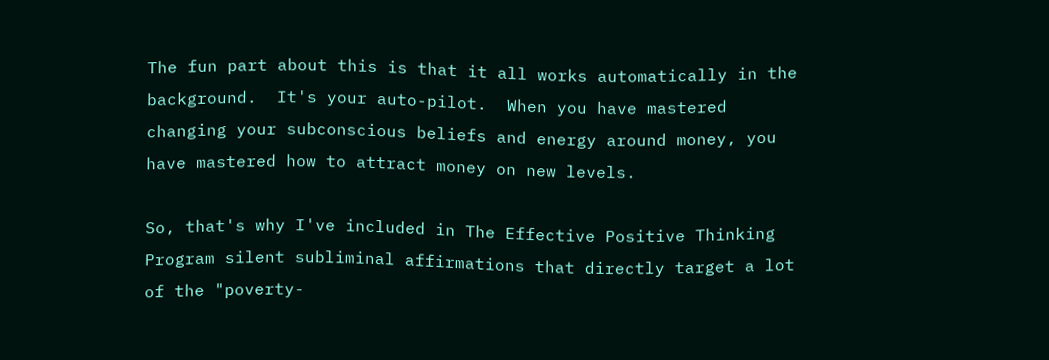The fun part about this is that it all works automatically in the background.  It's your auto-pilot.  When you have mastered changing your subconscious beliefs and energy around money, you have mastered how to attract money on new levels.

So, that's why I've included in The Effective Positive Thinking Program silent subliminal affirmations that directly target a lot of the "poverty-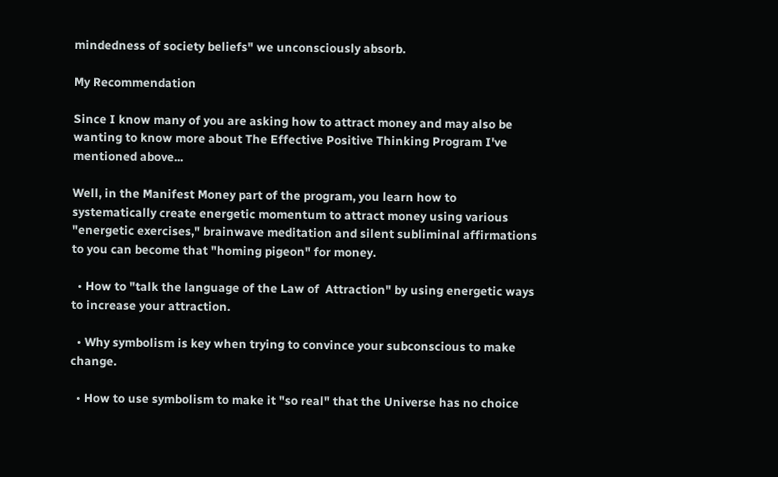mindedness of society beliefs" we unconsciously absorb.

My Recommendation

Since I know many of you are asking how to attract money and may also be wanting to know more about The Effective Positive Thinking Program I've mentioned above...

Well, in the Manifest Money part of the program, you learn how to systematically create energetic momentum to attract money using various "energetic exercises," brainwave meditation and silent subliminal affirmations to you can become that "homing pigeon" for money.

  • How to "talk the language of the Law of  Attraction" by using energetic ways to increase your attraction.

  • Why symbolism is key when trying to convince your subconscious to make change.

  • How to use symbolism to make it "so real" that the Universe has no choice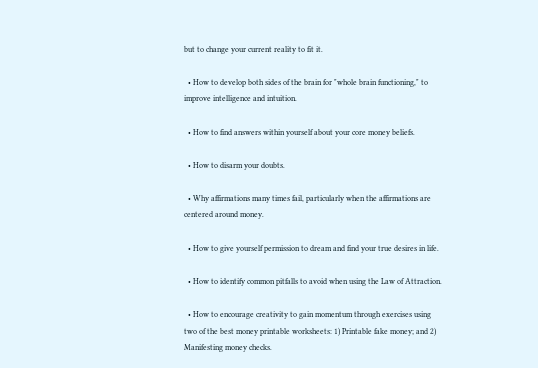but to change your current reality to fit it.

  • How to develop both sides of the brain for "whole brain functioning," to improve intelligence and intuition.

  • How to find answers within yourself about your core money beliefs.

  • How to disarm your doubts.

  • Why affirmations many times fail, particularly when the affirmations are centered around money.

  • How to give yourself permission to dream and find your true desires in life.

  • How to identify common pitfalls to avoid when using the Law of Attraction.

  • How to encourage creativity to gain momentum through exercises using two of the best money printable worksheets: 1) Printable fake money; and 2) Manifesting money checks.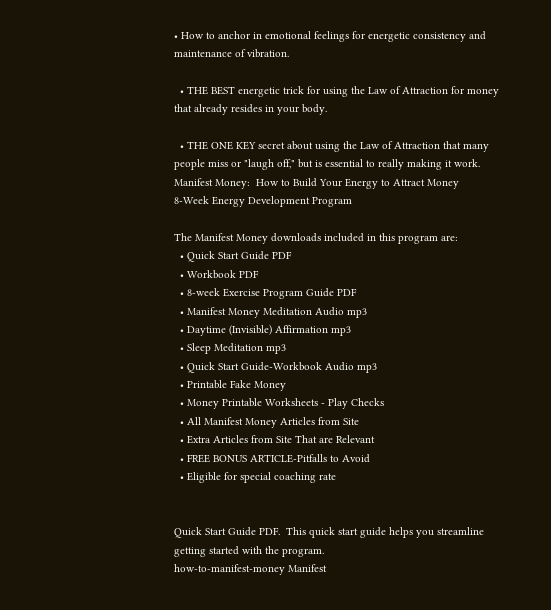• How to anchor in emotional feelings for energetic consistency and maintenance of vibration.

  • THE BEST energetic trick for using the Law of Attraction for money that already resides in your body.

  • THE ONE KEY secret about using the Law of Attraction that many people miss or "laugh off," but is essential to really making it work.
Manifest Money:  How to Build Your Energy to Attract Money
8-Week Energy Development Program

The Manifest Money downloads included in this program are:
  • Quick Start Guide PDF
  • Workbook PDF
  • 8-week Exercise Program Guide PDF
  • Manifest Money Meditation Audio mp3
  • Daytime (Invisible) Affirmation mp3
  • Sleep Meditation mp3
  • Quick Start Guide-Workbook Audio mp3
  • Printable Fake Money
  • Money Printable Worksheets - Play Checks
  • All Manifest Money Articles from Site
  • Extra Articles from Site That are Relevant
  • FREE BONUS ARTICLE-Pitfalls to Avoid
  • Eligible for special coaching rate


Quick Start Guide PDF.  This quick start guide helps you streamline getting started with the program.
how-to-manifest-money Manifest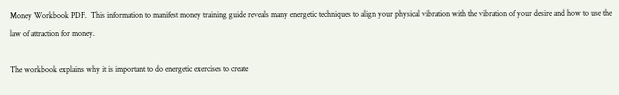Money Workbook PDF.  This information to manifest money training guide reveals many energetic techniques to align your physical vibration with the vibration of your desire and how to use the law of attraction for money.

The workbook explains why it is important to do energetic exercises to create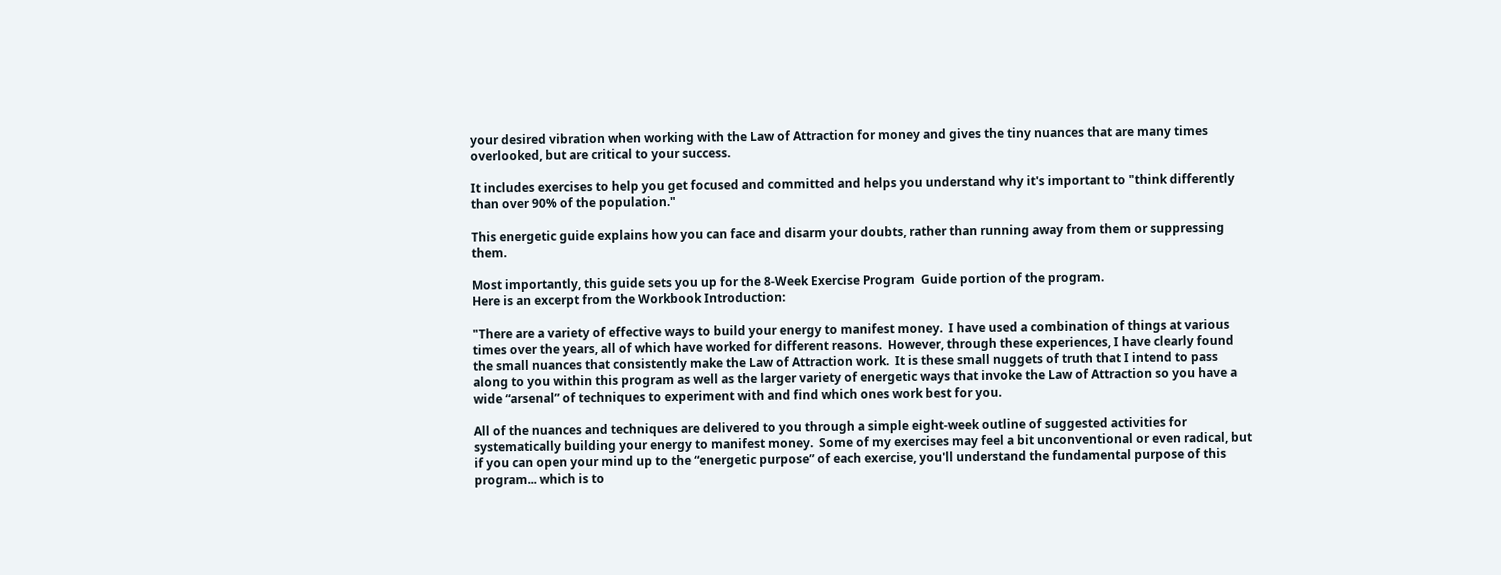your desired vibration when working with the Law of Attraction for money and gives the tiny nuances that are many times overlooked, but are critical to your success.

It includes exercises to help you get focused and committed and helps you understand why it's important to "think differently than over 90% of the population."

This energetic guide explains how you can face and disarm your doubts, rather than running away from them or suppressing them.

Most importantly, this guide sets you up for the 8-Week Exercise Program  Guide portion of the program.
Here is an excerpt from the Workbook Introduction:

"There are a variety of effective ways to build your energy to manifest money.  I have used a combination of things at various times over the years, all of which have worked for different reasons.  However, through these experiences, I have clearly found the small nuances that consistently make the Law of Attraction work.  It is these small nuggets of truth that I intend to pass along to you within this program as well as the larger variety of energetic ways that invoke the Law of Attraction so you have a wide “arsenal” of techniques to experiment with and find which ones work best for you.

All of the nuances and techniques are delivered to you through a simple eight-week outline of suggested activities for systematically building your energy to manifest money.  Some of my exercises may feel a bit unconventional or even radical, but if you can open your mind up to the “energetic purpose” of each exercise, you'll understand the fundamental purpose of this program... which is to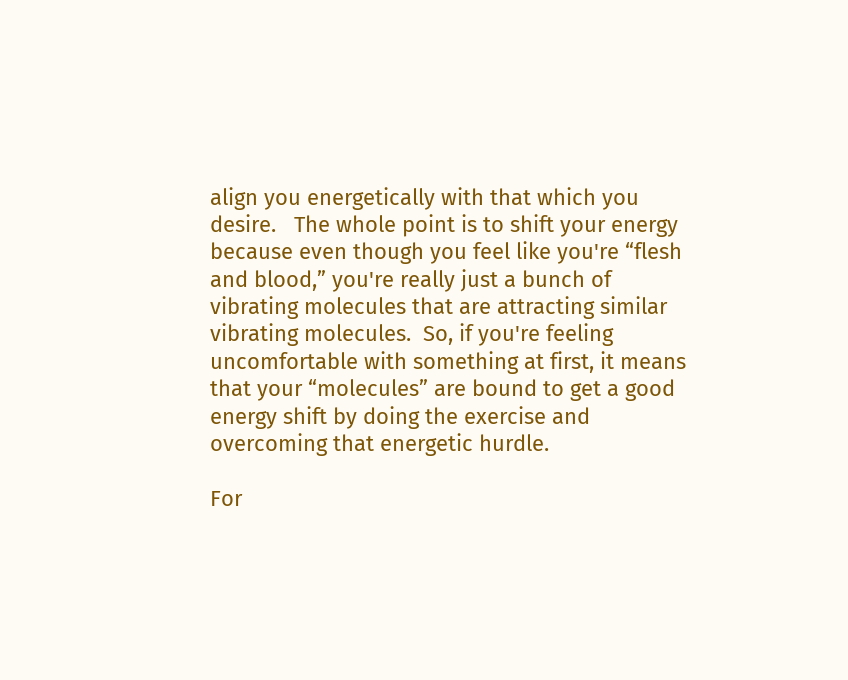align you energetically with that which you desire.   The whole point is to shift your energy because even though you feel like you're “flesh and blood,” you're really just a bunch of vibrating molecules that are attracting similar vibrating molecules.  So, if you're feeling uncomfortable with something at first, it means that your “molecules” are bound to get a good energy shift by doing the exercise and overcoming that energetic hurdle.

For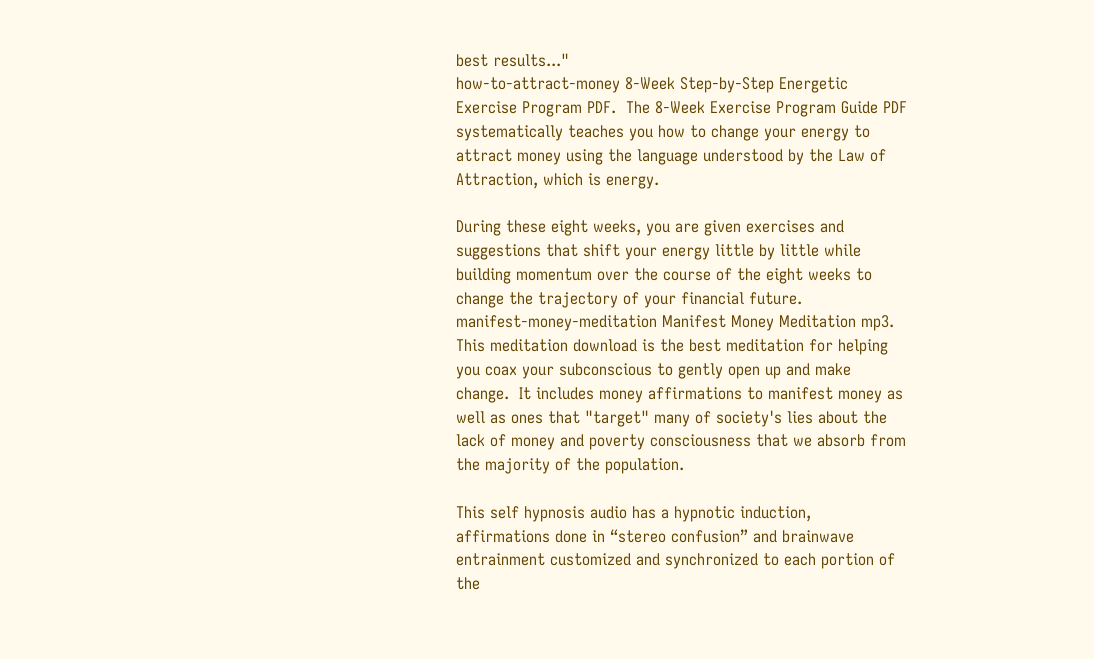best results..."
how-to-attract-money 8-Week Step-by-Step Energetic Exercise Program PDF.  The 8-Week Exercise Program Guide PDF systematically teaches you how to change your energy to attract money using the language understood by the Law of Attraction, which is energy.

During these eight weeks, you are given exercises and suggestions that shift your energy little by little while building momentum over the course of the eight weeks to change the trajectory of your financial future.
manifest-money-meditation Manifest Money Meditation mp3.  This meditation download is the best meditation for helping you coax your subconscious to gently open up and make change.  It includes money affirmations to manifest money as well as ones that "target" many of society's lies about the lack of money and poverty consciousness that we absorb from the majority of the population.

This self hypnosis audio has a hypnotic induction, affirmations done in “stereo confusion” and brainwave entrainment customized and synchronized to each portion of the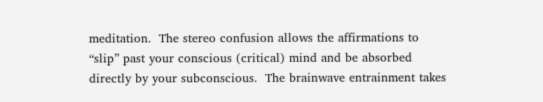meditation.  The stereo confusion allows the affirmations to “slip” past your conscious (critical) mind and be absorbed directly by your subconscious.  The brainwave entrainment takes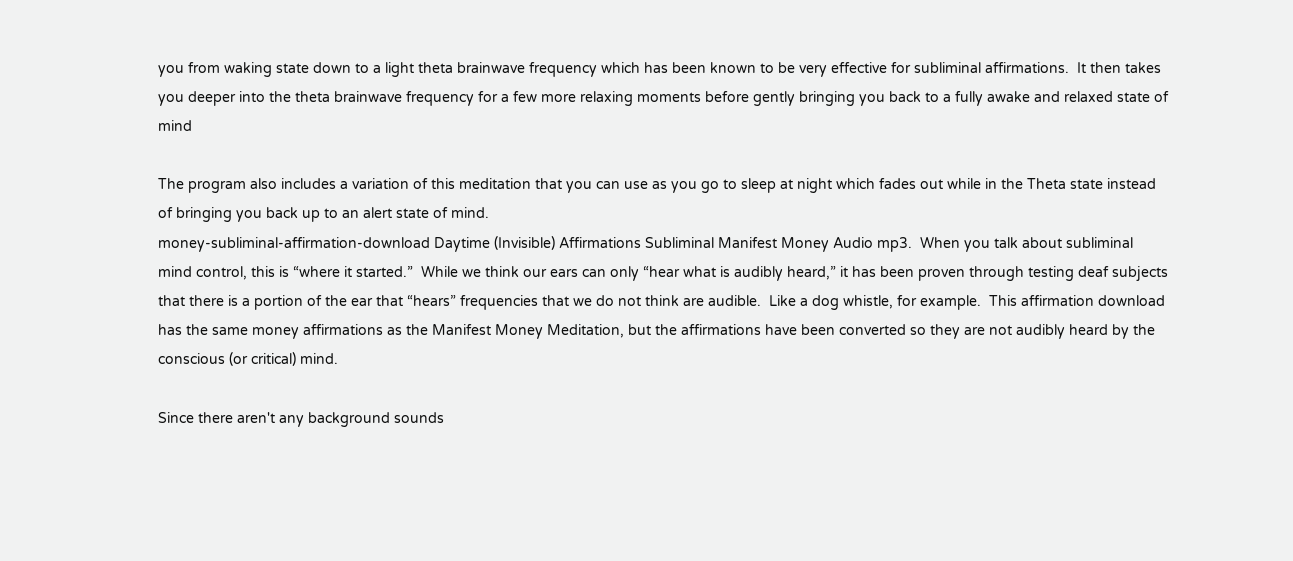you from waking state down to a light theta brainwave frequency which has been known to be very effective for subliminal affirmations.  It then takes you deeper into the theta brainwave frequency for a few more relaxing moments before gently bringing you back to a fully awake and relaxed state of mind

The program also includes a variation of this meditation that you can use as you go to sleep at night which fades out while in the Theta state instead of bringing you back up to an alert state of mind.
money-subliminal-affirmation-download Daytime (Invisible) Affirmations Subliminal Manifest Money Audio mp3.  When you talk about subliminal mind control, this is “where it started.”  While we think our ears can only “hear what is audibly heard,” it has been proven through testing deaf subjects that there is a portion of the ear that “hears” frequencies that we do not think are audible.  Like a dog whistle, for example.  This affirmation download has the same money affirmations as the Manifest Money Meditation, but the affirmations have been converted so they are not audibly heard by the conscious (or critical) mind.

Since there aren't any background sounds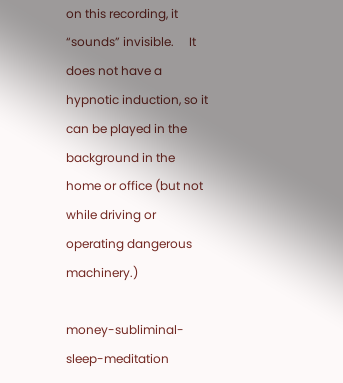on this recording, it “sounds” invisible.     It does not have a hypnotic induction, so it can be played in the background in the home or office (but not while driving or operating dangerous machinery.)

money-subliminal-sleep-meditation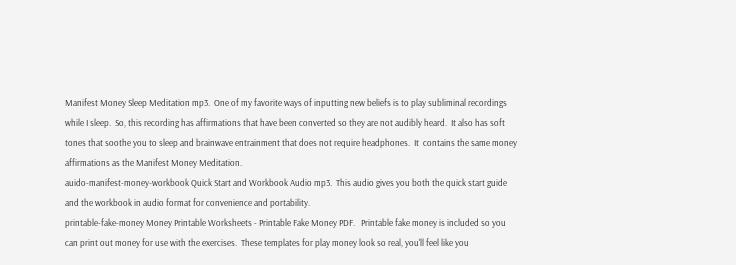Manifest Money Sleep Meditation mp3.  One of my favorite ways of inputting new beliefs is to play subliminal recordings while I sleep.  So, this recording has affirmations that have been converted so they are not audibly heard.  It also has soft tones that soothe you to sleep and brainwave entrainment that does not require headphones.  It  contains the same money affirmations as the Manifest Money Meditation.
auido-manifest-money-workbook Quick Start and Workbook Audio mp3.  This audio gives you both the quick start guide and the workbook in audio format for convenience and portability.
printable-fake-money Money Printable Worksheets - Printable Fake Money PDF.   Printable fake money is included so you can print out money for use with the exercises.  These templates for play money look so real, you'll feel like you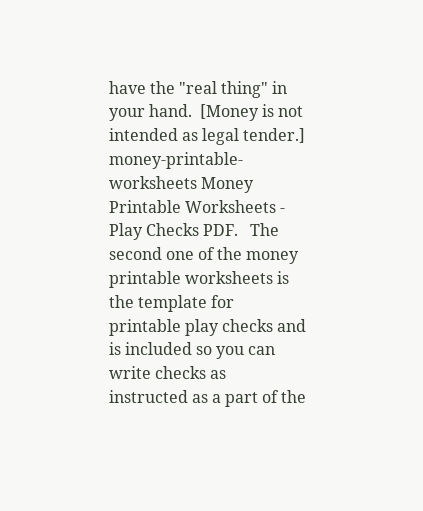have the "real thing" in your hand.  [Money is not intended as legal tender.]
money-printable-worksheets Money Printable Worksheets - Play Checks PDF.   The second one of the money printable worksheets is the template for printable play checks and is included so you can write checks as instructed as a part of the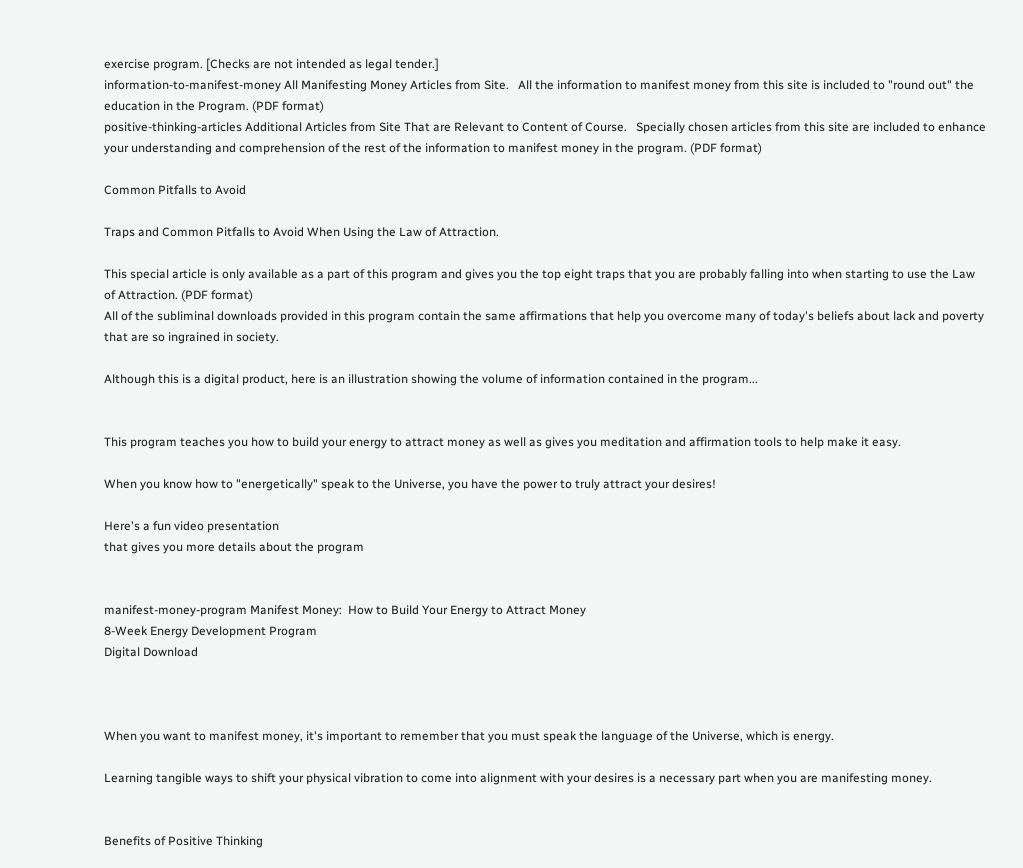exercise program. [Checks are not intended as legal tender.]
information-to-manifest-money All Manifesting Money Articles from Site.   All the information to manifest money from this site is included to "round out" the education in the Program. (PDF format)
positive-thinking-articles Additional Articles from Site That are Relevant to Content of Course.   Specially chosen articles from this site are included to enhance your understanding and comprehension of the rest of the information to manifest money in the program. (PDF format)

Common Pitfalls to Avoid

Traps and Common Pitfalls to Avoid When Using the Law of Attraction.

This special article is only available as a part of this program and gives you the top eight traps that you are probably falling into when starting to use the Law of Attraction. (PDF format)
All of the subliminal downloads provided in this program contain the same affirmations that help you overcome many of today's beliefs about lack and poverty that are so ingrained in society.

Although this is a digital product, here is an illustration showing the volume of information contained in the program...


This program teaches you how to build your energy to attract money as well as gives you meditation and affirmation tools to help make it easy.

When you know how to "energetically" speak to the Universe, you have the power to truly attract your desires!

Here's a fun video presentation
that gives you more details about the program


manifest-money-program Manifest Money:  How to Build Your Energy to Attract Money
8-Week Energy Development Program
Digital Download



When you want to manifest money, it's important to remember that you must speak the language of the Universe, which is energy.

Learning tangible ways to shift your physical vibration to come into alignment with your desires is a necessary part when you are manifesting money.


Benefits of Positive Thinking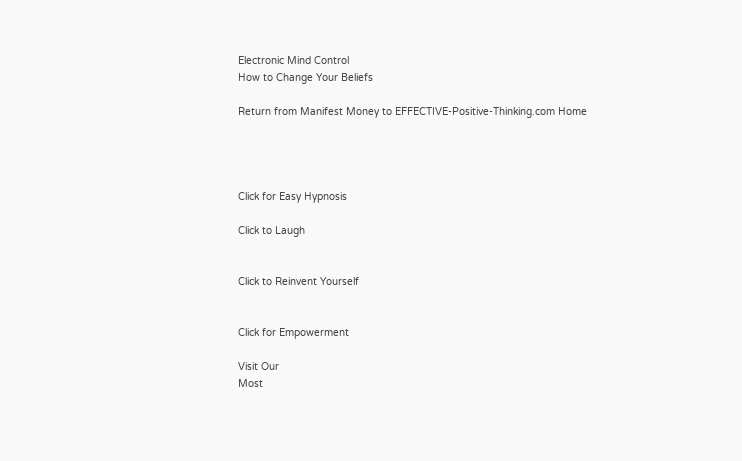Electronic Mind Control
How to Change Your Beliefs

Return from Manifest Money to EFFECTIVE-Positive-Thinking.com Home




Click for Easy Hypnosis

Click to Laugh


Click to Reinvent Yourself


Click for Empowerment

Visit Our
Most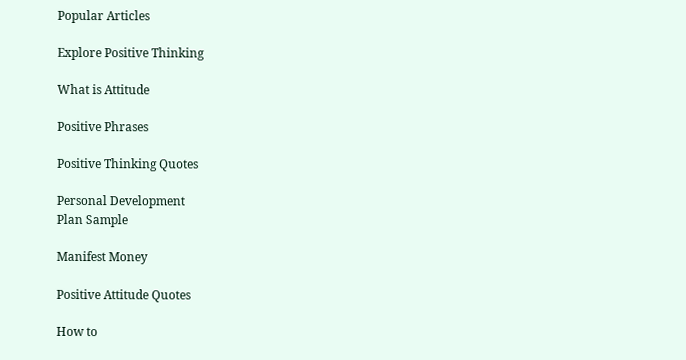Popular Articles

Explore Positive Thinking

What is Attitude

Positive Phrases

Positive Thinking Quotes

Personal Development
Plan Sample

Manifest Money

Positive Attitude Quotes

How to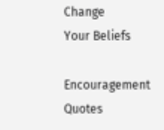Change
Your Beliefs

Encouragement Quotes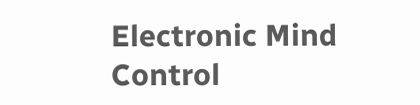Electronic Mind Control